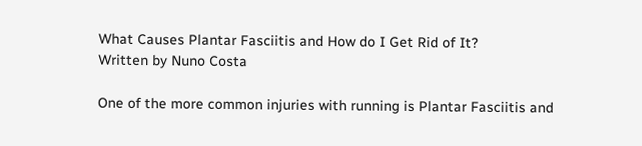What Causes Plantar Fasciitis and How do I Get Rid of It?
Written by Nuno Costa

One of the more common injuries with running is Plantar Fasciitis and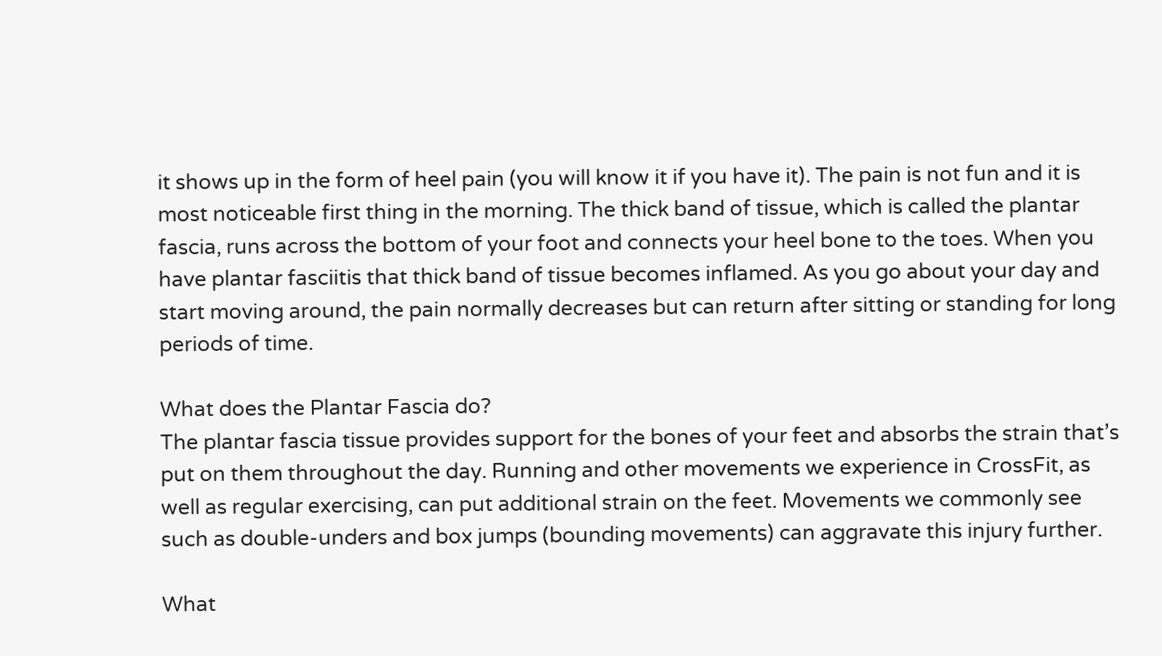it shows up in the form of heel pain (you will know it if you have it). The pain is not fun and it is most noticeable first thing in the morning. The thick band of tissue, which is called the plantar fascia, runs across the bottom of your foot and connects your heel bone to the toes. When you have plantar fasciitis that thick band of tissue becomes inflamed. As you go about your day and start moving around, the pain normally decreases but can return after sitting or standing for long periods of time.

What does the Plantar Fascia do?
The plantar fascia tissue provides support for the bones of your feet and absorbs the strain that’s put on them throughout the day. Running and other movements we experience in CrossFit, as well as regular exercising, can put additional strain on the feet. Movements we commonly see such as double-unders and box jumps (bounding movements) can aggravate this injury further.

What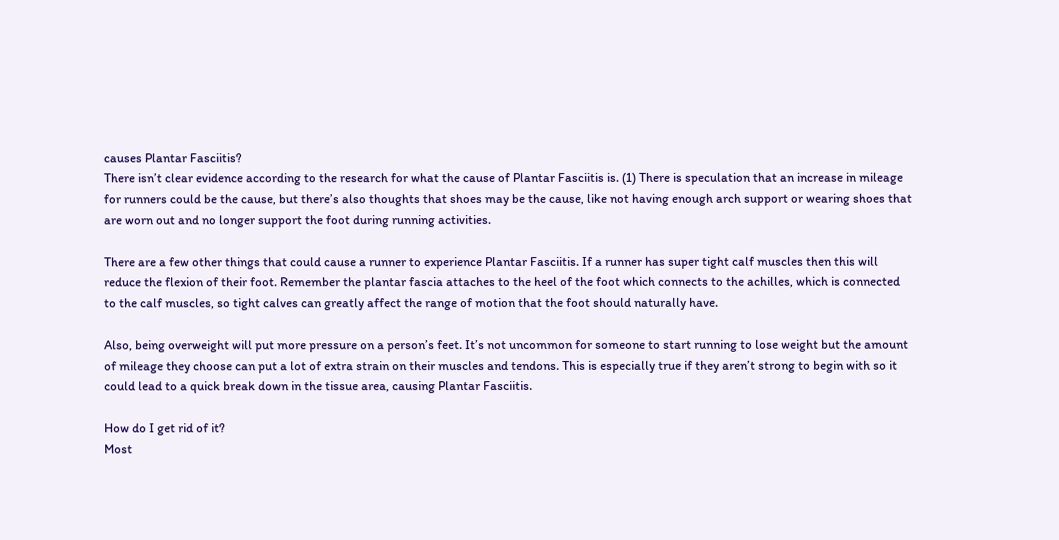causes Plantar Fasciitis?
There isn’t clear evidence according to the research for what the cause of Plantar Fasciitis is. (1) There is speculation that an increase in mileage for runners could be the cause, but there’s also thoughts that shoes may be the cause, like not having enough arch support or wearing shoes that are worn out and no longer support the foot during running activities.

There are a few other things that could cause a runner to experience Plantar Fasciitis. If a runner has super tight calf muscles then this will reduce the flexion of their foot. Remember the plantar fascia attaches to the heel of the foot which connects to the achilles, which is connected to the calf muscles, so tight calves can greatly affect the range of motion that the foot should naturally have.

Also, being overweight will put more pressure on a person’s feet. It’s not uncommon for someone to start running to lose weight but the amount of mileage they choose can put a lot of extra strain on their muscles and tendons. This is especially true if they aren’t strong to begin with so it could lead to a quick break down in the tissue area, causing Plantar Fasciitis.

How do I get rid of it?
Most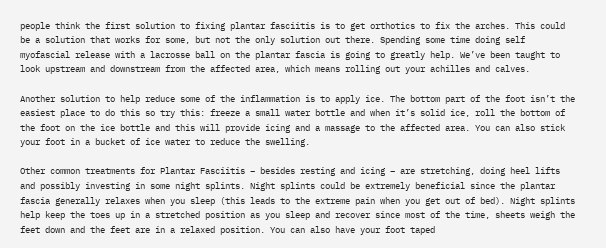people think the first solution to fixing plantar fasciitis is to get orthotics to fix the arches. This could be a solution that works for some, but not the only solution out there. Spending some time doing self myofascial release with a lacrosse ball on the plantar fascia is going to greatly help. We’ve been taught to look upstream and downstream from the affected area, which means rolling out your achilles and calves.

Another solution to help reduce some of the inflammation is to apply ice. The bottom part of the foot isn’t the easiest place to do this so try this: freeze a small water bottle and when it’s solid ice, roll the bottom of the foot on the ice bottle and this will provide icing and a massage to the affected area. You can also stick your foot in a bucket of ice water to reduce the swelling.

Other common treatments for Plantar Fasciitis – besides resting and icing – are stretching, doing heel lifts and possibly investing in some night splints. Night splints could be extremely beneficial since the plantar fascia generally relaxes when you sleep (this leads to the extreme pain when you get out of bed). Night splints help keep the toes up in a stretched position as you sleep and recover since most of the time, sheets weigh the feet down and the feet are in a relaxed position. You can also have your foot taped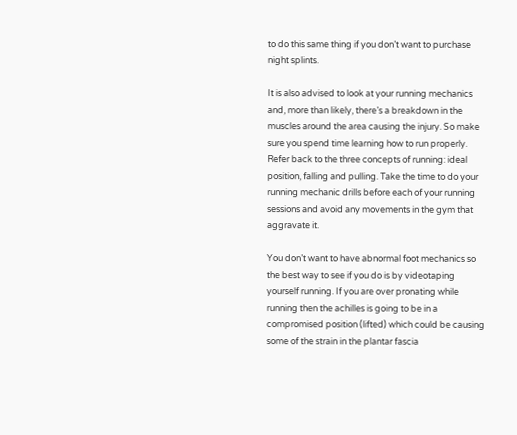to do this same thing if you don’t want to purchase night splints.

It is also advised to look at your running mechanics and, more than likely, there’s a breakdown in the muscles around the area causing the injury. So make sure you spend time learning how to run properly. Refer back to the three concepts of running: ideal position, falling and pulling. Take the time to do your running mechanic drills before each of your running sessions and avoid any movements in the gym that aggravate it.

You don’t want to have abnormal foot mechanics so the best way to see if you do is by videotaping yourself running. If you are over pronating while running then the achilles is going to be in a compromised position (lifted) which could be causing some of the strain in the plantar fascia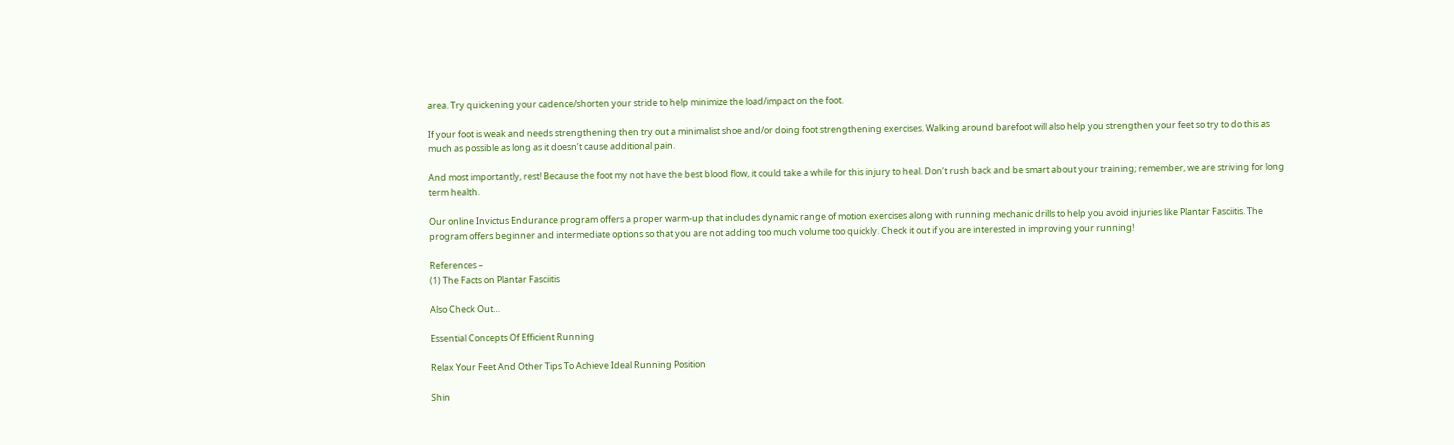area. Try quickening your cadence/shorten your stride to help minimize the load/impact on the foot.

If your foot is weak and needs strengthening then try out a minimalist shoe and/or doing foot strengthening exercises. Walking around barefoot will also help you strengthen your feet so try to do this as much as possible as long as it doesn’t cause additional pain.

And most importantly, rest! Because the foot my not have the best blood flow, it could take a while for this injury to heal. Don’t rush back and be smart about your training; remember, we are striving for long term health.

Our online Invictus Endurance program offers a proper warm-up that includes dynamic range of motion exercises along with running mechanic drills to help you avoid injuries like Plantar Fasciitis. The program offers beginner and intermediate options so that you are not adding too much volume too quickly. Check it out if you are interested in improving your running!

References –
(1) The Facts on Plantar Fasciitis

Also Check Out…

Essential Concepts Of Efficient Running

Relax Your Feet And Other Tips To Achieve Ideal Running Position

Shin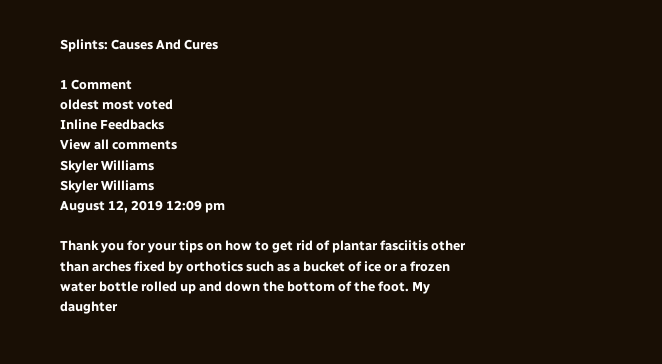Splints: Causes And Cures

1 Comment
oldest most voted
Inline Feedbacks
View all comments
Skyler Williams
Skyler Williams
August 12, 2019 12:09 pm

Thank you for your tips on how to get rid of plantar fasciitis other than arches fixed by orthotics such as a bucket of ice or a frozen water bottle rolled up and down the bottom of the foot. My daughter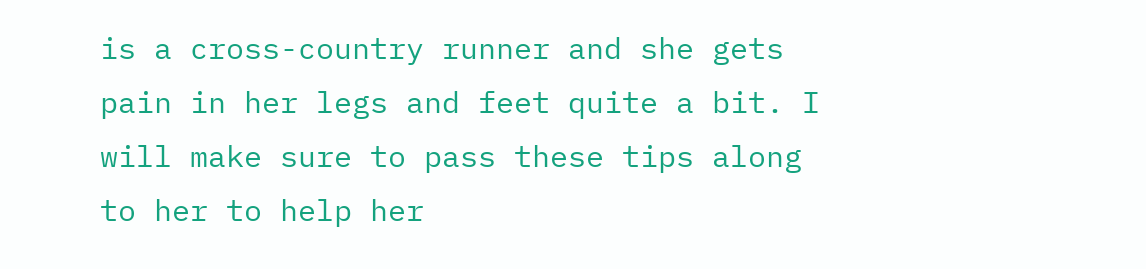is a cross-country runner and she gets pain in her legs and feet quite a bit. I will make sure to pass these tips along to her to help her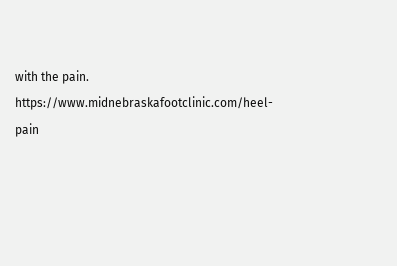with the pain. https://www.midnebraskafootclinic.com/heel-pain